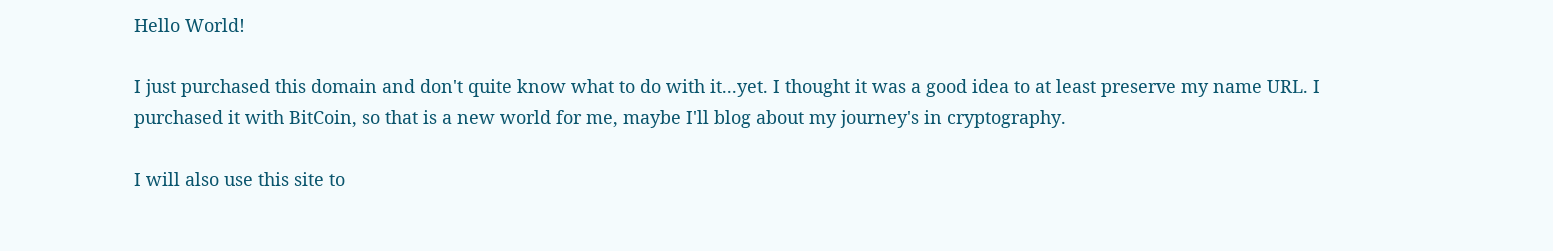Hello World!

I just purchased this domain and don't quite know what to do with it...yet. I thought it was a good idea to at least preserve my name URL. I purchased it with BitCoin, so that is a new world for me, maybe I'll blog about my journey's in cryptography.

I will also use this site to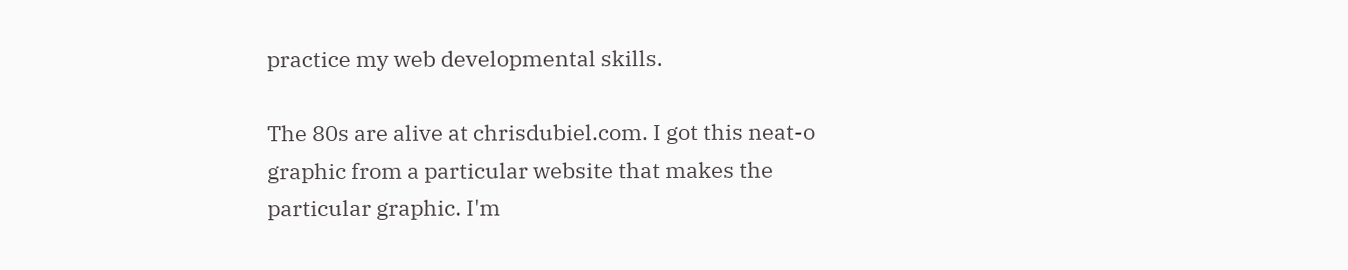practice my web developmental skills.

The 80s are alive at chrisdubiel.com. I got this neat-o graphic from a particular website that makes the particular graphic. I'm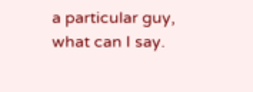a particular guy, what can I say.